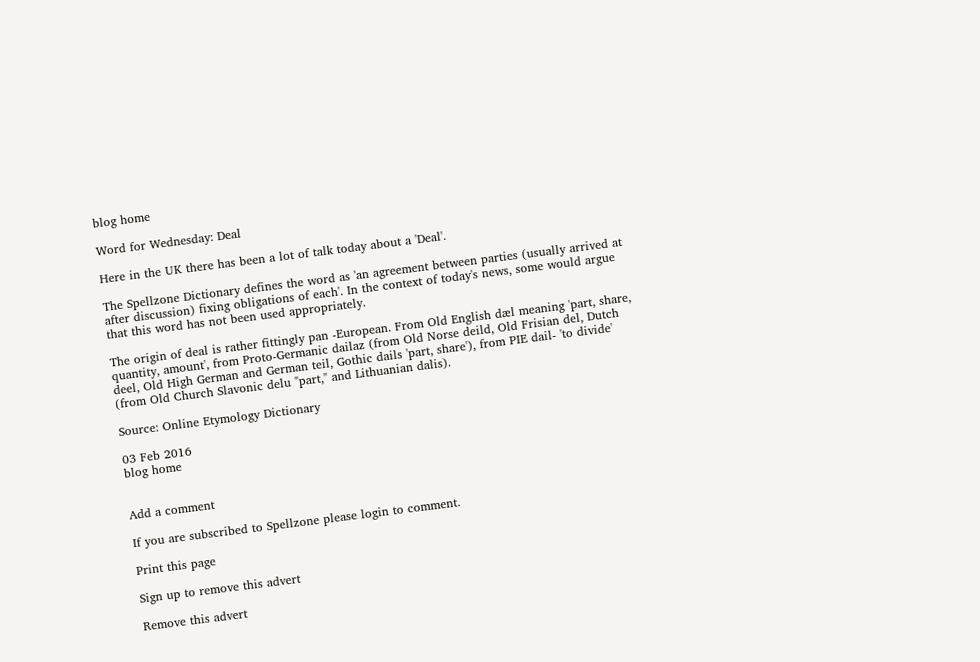blog home

Word for Wednesday: Deal

Here in the UK there has been a lot of talk today about a 'Deal'.

The Spellzone Dictionary defines the word as 'an agreement between parties (usually arrived at after discussion) fixing obligations of each'. In the context of today's news, some would argue that this word has not been used appropriately.

The origin of deal is rather fittingly pan -European. From Old English dæl meaning 'part, share, quantity, amount', from Proto-Germanic dailaz (from Old Norse deild, Old Frisian del, Dutch deel, Old High German and German teil, Gothic dails 'part, share'), from PIE dail- 'to divide' (from Old Church Slavonic delu "part," and Lithuanian dalis).

Source: Online Etymology Dictionary

03 Feb 2016
blog home


Add a comment

If you are subscribed to Spellzone please login to comment.

Print this page

Sign up to remove this advert

Remove this advert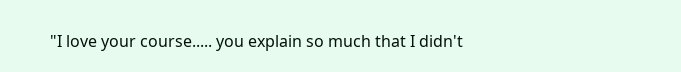"I love your course..... you explain so much that I didn't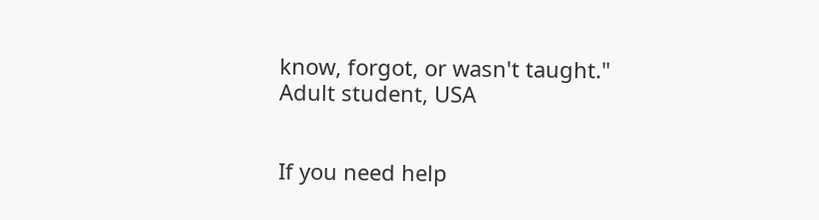know, forgot, or wasn't taught."
Adult student, USA


If you need help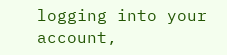logging into your account,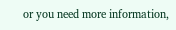or you need more information,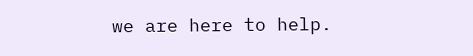we are here to help.